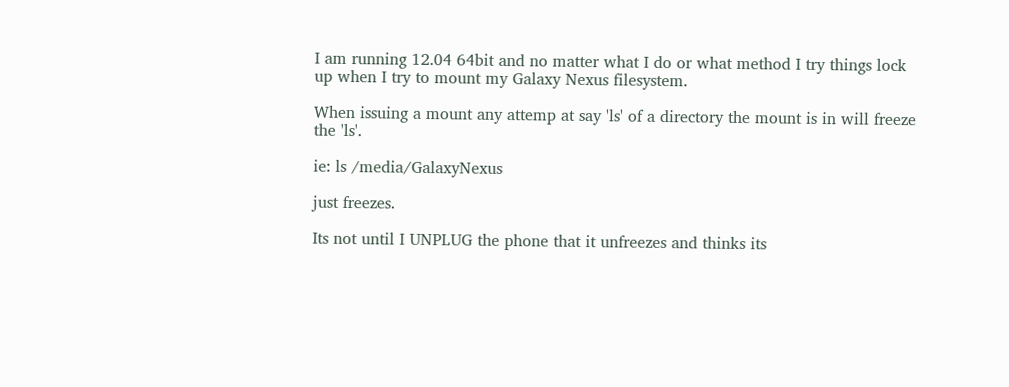I am running 12.04 64bit and no matter what I do or what method I try things lock up when I try to mount my Galaxy Nexus filesystem.

When issuing a mount any attemp at say 'ls' of a directory the mount is in will freeze the 'ls'.

ie: ls /media/GalaxyNexus

just freezes.

Its not until I UNPLUG the phone that it unfreezes and thinks its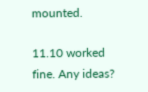mounted.

11.10 worked fine. Any ideas?